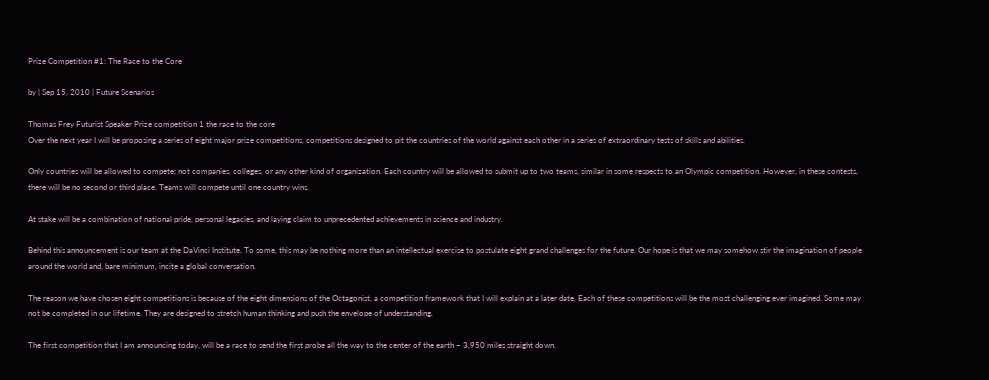Prize Competition #1: The Race to the Core

by | Sep 15, 2010 | Future Scenarios

Thomas Frey Futurist Speaker Prize competition 1 the race to the core
Over the next year I will be proposing a series of eight major prize competitions, competitions designed to pit the countries of the world against each other in a series of extraordinary tests of skills and abilities.

Only countries will be allowed to compete; not companies, colleges, or any other kind of organization. Each country will be allowed to submit up to two teams, similar in some respects to an Olympic competition. However, in these contests, there will be no second or third place. Teams will compete until one country wins.

At stake will be a combination of national pride, personal legacies, and laying claim to unprecedented achievements in science and industry.

Behind this announcement is our team at the DaVinci Institute. To some, this may be nothing more than an intellectual exercise to postulate eight grand challenges for the future. Our hope is that we may somehow stir the imagination of people around the world and, bare minimum, incite a global conversation.

The reason we have chosen eight competitions is because of the eight dimensions of the Octagonist, a competition framework that I will explain at a later date. Each of these competitions will be the most challenging ever imagined. Some may not be completed in our lifetime. They are designed to stretch human thinking and push the envelope of understanding.

The first competition that I am announcing today, will be a race to send the first probe all the way to the center of the earth – 3,950 miles straight down.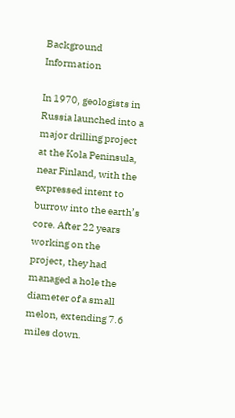Background Information

In 1970, geologists in Russia launched into a major drilling project at the Kola Peninsula, near Finland, with the expressed intent to burrow into the earth’s core. After 22 years working on the project, they had managed a hole the diameter of a small melon, extending 7.6 miles down.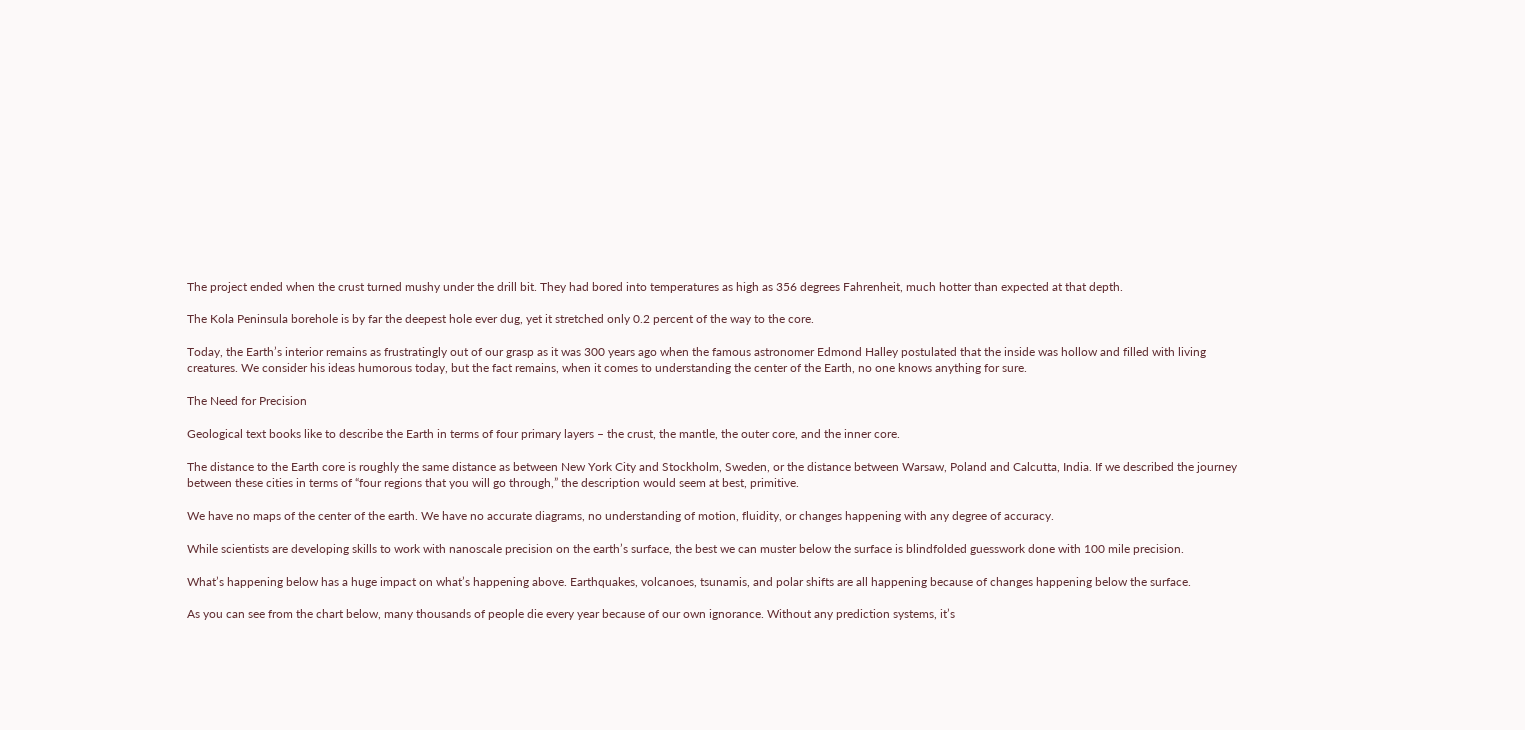The project ended when the crust turned mushy under the drill bit. They had bored into temperatures as high as 356 degrees Fahrenheit, much hotter than expected at that depth.

The Kola Peninsula borehole is by far the deepest hole ever dug, yet it stretched only 0.2 percent of the way to the core.

Today, the Earth’s interior remains as frustratingly out of our grasp as it was 300 years ago when the famous astronomer Edmond Halley postulated that the inside was hollow and filled with living creatures. We consider his ideas humorous today, but the fact remains, when it comes to understanding the center of the Earth, no one knows anything for sure.

The Need for Precision

Geological text books like to describe the Earth in terms of four primary layers – the crust, the mantle, the outer core, and the inner core.

The distance to the Earth core is roughly the same distance as between New York City and Stockholm, Sweden, or the distance between Warsaw, Poland and Calcutta, India. If we described the journey between these cities in terms of “four regions that you will go through,” the description would seem at best, primitive.

We have no maps of the center of the earth. We have no accurate diagrams, no understanding of motion, fluidity, or changes happening with any degree of accuracy.

While scientists are developing skills to work with nanoscale precision on the earth’s surface, the best we can muster below the surface is blindfolded guesswork done with 100 mile precision.

What’s happening below has a huge impact on what’s happening above. Earthquakes, volcanoes, tsunamis, and polar shifts are all happening because of changes happening below the surface.

As you can see from the chart below, many thousands of people die every year because of our own ignorance. Without any prediction systems, it’s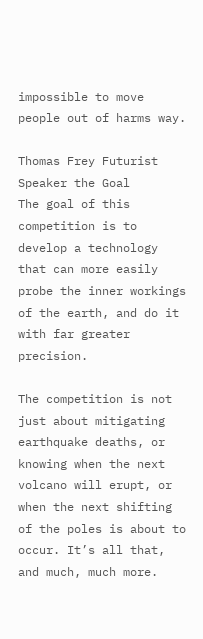impossible to move people out of harms way.

Thomas Frey Futurist Speaker the Goal
The goal of this competition is to develop a technology that can more easily probe the inner workings of the earth, and do it with far greater precision.

The competition is not just about mitigating earthquake deaths, or knowing when the next volcano will erupt, or when the next shifting of the poles is about to occur. It’s all that, and much, much more.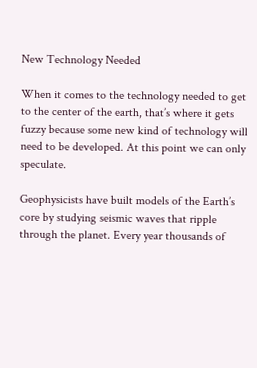New Technology Needed

When it comes to the technology needed to get to the center of the earth, that’s where it gets fuzzy because some new kind of technology will need to be developed. At this point we can only speculate.

Geophysicists have built models of the Earth’s core by studying seismic waves that ripple through the planet. Every year thousands of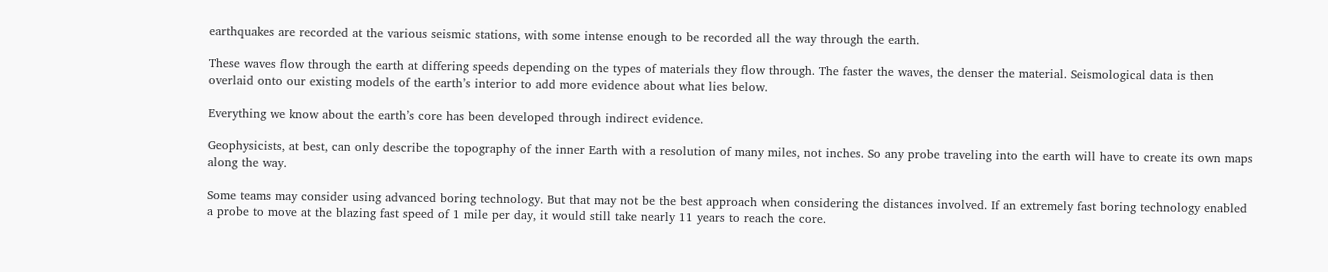earthquakes are recorded at the various seismic stations, with some intense enough to be recorded all the way through the earth.

These waves flow through the earth at differing speeds depending on the types of materials they flow through. The faster the waves, the denser the material. Seismological data is then overlaid onto our existing models of the earth’s interior to add more evidence about what lies below.

Everything we know about the earth’s core has been developed through indirect evidence.

Geophysicists, at best, can only describe the topography of the inner Earth with a resolution of many miles, not inches. So any probe traveling into the earth will have to create its own maps along the way.

Some teams may consider using advanced boring technology. But that may not be the best approach when considering the distances involved. If an extremely fast boring technology enabled a probe to move at the blazing fast speed of 1 mile per day, it would still take nearly 11 years to reach the core.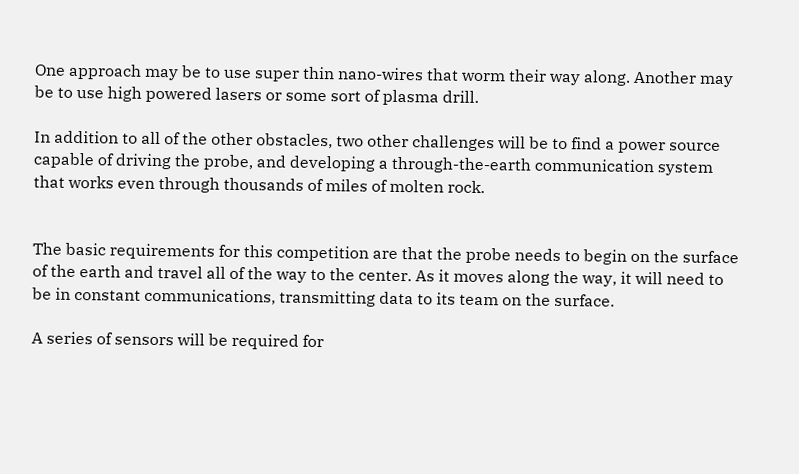One approach may be to use super thin nano-wires that worm their way along. Another may be to use high powered lasers or some sort of plasma drill.

In addition to all of the other obstacles, two other challenges will be to find a power source capable of driving the probe, and developing a through-the-earth communication system that works even through thousands of miles of molten rock.


The basic requirements for this competition are that the probe needs to begin on the surface of the earth and travel all of the way to the center. As it moves along the way, it will need to be in constant communications, transmitting data to its team on the surface.

A series of sensors will be required for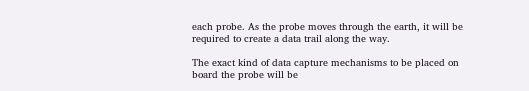each probe. As the probe moves through the earth, it will be required to create a data trail along the way.

The exact kind of data capture mechanisms to be placed on board the probe will be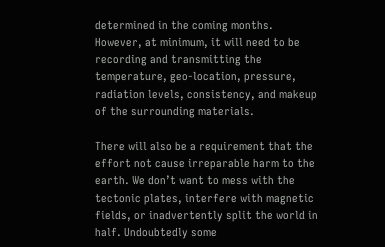determined in the coming months. However, at minimum, it will need to be recording and transmitting the temperature, geo-location, pressure, radiation levels, consistency, and makeup of the surrounding materials.

There will also be a requirement that the effort not cause irreparable harm to the earth. We don’t want to mess with the tectonic plates, interfere with magnetic fields, or inadvertently split the world in half. Undoubtedly some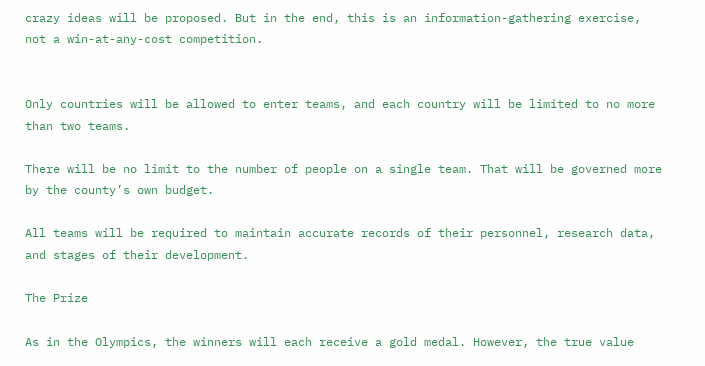crazy ideas will be proposed. But in the end, this is an information-gathering exercise, not a win-at-any-cost competition.


Only countries will be allowed to enter teams, and each country will be limited to no more than two teams.

There will be no limit to the number of people on a single team. That will be governed more by the county’s own budget.

All teams will be required to maintain accurate records of their personnel, research data, and stages of their development.

The Prize

As in the Olympics, the winners will each receive a gold medal. However, the true value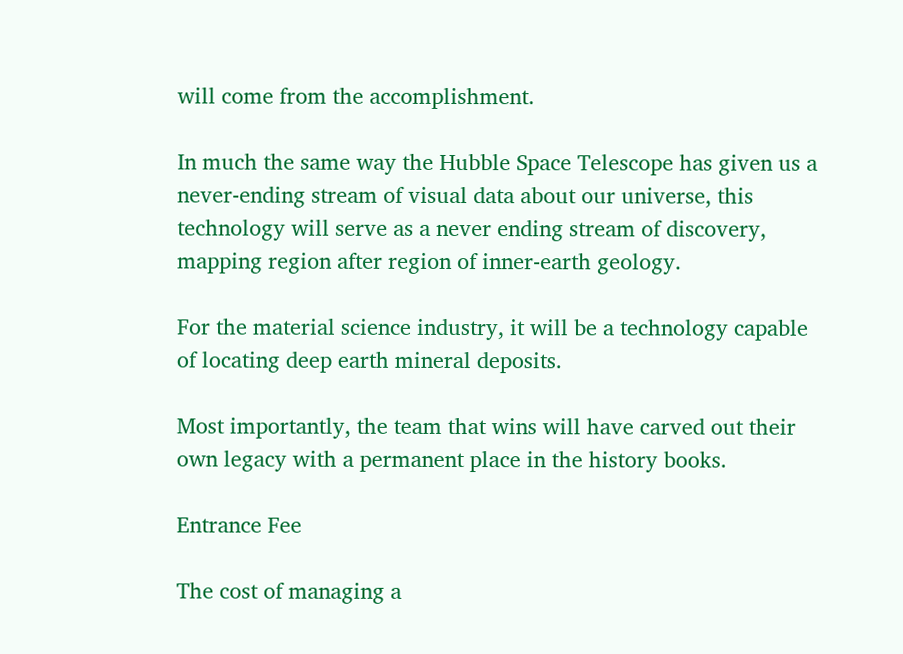will come from the accomplishment.

In much the same way the Hubble Space Telescope has given us a never-ending stream of visual data about our universe, this technology will serve as a never ending stream of discovery, mapping region after region of inner-earth geology.

For the material science industry, it will be a technology capable of locating deep earth mineral deposits.

Most importantly, the team that wins will have carved out their own legacy with a permanent place in the history books.

Entrance Fee

The cost of managing a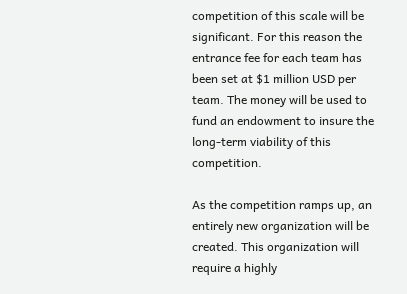competition of this scale will be significant. For this reason the entrance fee for each team has been set at $1 million USD per team. The money will be used to fund an endowment to insure the long-term viability of this competition.

As the competition ramps up, an entirely new organization will be created. This organization will require a highly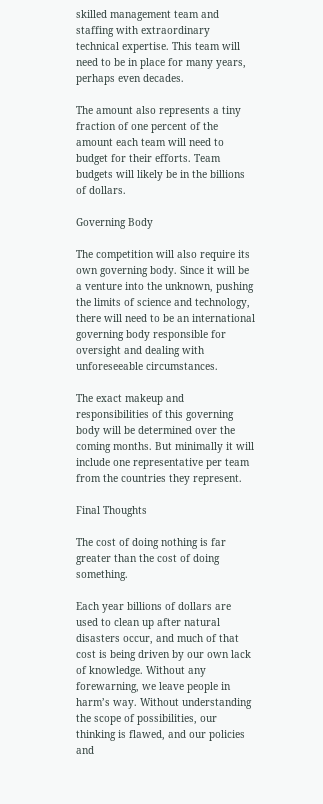skilled management team and staffing with extraordinary technical expertise. This team will need to be in place for many years, perhaps even decades.

The amount also represents a tiny fraction of one percent of the amount each team will need to budget for their efforts. Team budgets will likely be in the billions of dollars.

Governing Body

The competition will also require its own governing body. Since it will be a venture into the unknown, pushing the limits of science and technology, there will need to be an international governing body responsible for oversight and dealing with unforeseeable circumstances.

The exact makeup and responsibilities of this governing body will be determined over the coming months. But minimally it will include one representative per team from the countries they represent.

Final Thoughts

The cost of doing nothing is far greater than the cost of doing something.

Each year billions of dollars are used to clean up after natural disasters occur, and much of that cost is being driven by our own lack of knowledge. Without any forewarning, we leave people in harm’s way. Without understanding the scope of possibilities, our thinking is flawed, and our policies and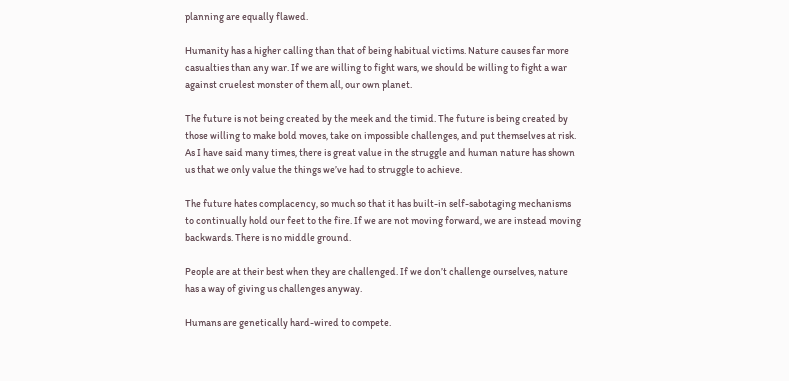planning are equally flawed.

Humanity has a higher calling than that of being habitual victims. Nature causes far more casualties than any war. If we are willing to fight wars, we should be willing to fight a war against cruelest monster of them all, our own planet.

The future is not being created by the meek and the timid. The future is being created by those willing to make bold moves, take on impossible challenges, and put themselves at risk. As I have said many times, there is great value in the struggle and human nature has shown us that we only value the things we’ve had to struggle to achieve.

The future hates complacency, so much so that it has built-in self-sabotaging mechanisms to continually hold our feet to the fire. If we are not moving forward, we are instead moving backwards. There is no middle ground.

People are at their best when they are challenged. If we don’t challenge ourselves, nature has a way of giving us challenges anyway.

Humans are genetically hard-wired to compete.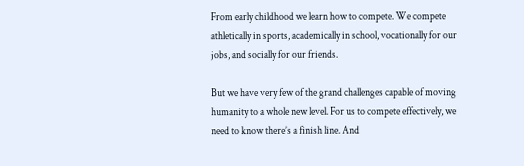From early childhood we learn how to compete. We compete athletically in sports, academically in school, vocationally for our jobs, and socially for our friends.

But we have very few of the grand challenges capable of moving humanity to a whole new level. For us to compete effectively, we need to know there’s a finish line. And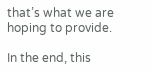that’s what we are hoping to provide.

In the end, this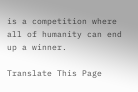is a competition where all of humanity can end up a winner.

Translate This Page